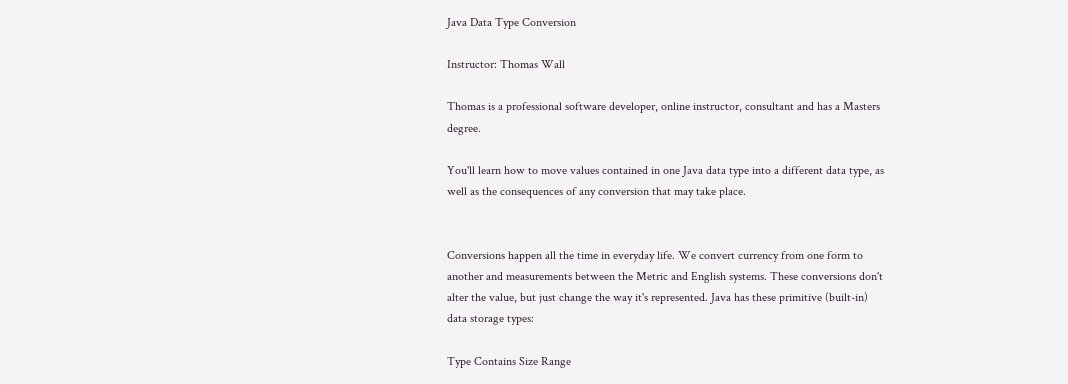Java Data Type Conversion

Instructor: Thomas Wall

Thomas is a professional software developer, online instructor, consultant and has a Masters degree.

You'll learn how to move values contained in one Java data type into a different data type, as well as the consequences of any conversion that may take place.


Conversions happen all the time in everyday life. We convert currency from one form to another and measurements between the Metric and English systems. These conversions don't alter the value, but just change the way it's represented. Java has these primitive (built-in) data storage types:

Type Contains Size Range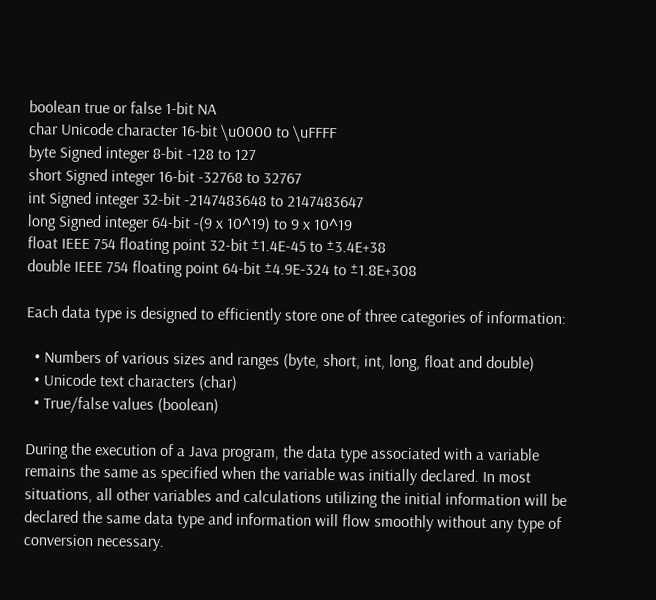boolean true or false 1-bit NA
char Unicode character 16-bit \u0000 to \uFFFF
byte Signed integer 8-bit -128 to 127
short Signed integer 16-bit -32768 to 32767
int Signed integer 32-bit -2147483648 to 2147483647
long Signed integer 64-bit -(9 x 10^19) to 9 x 10^19
float IEEE 754 floating point 32-bit ±1.4E-45 to ±3.4E+38
double IEEE 754 floating point 64-bit ±4.9E-324 to ±1.8E+308

Each data type is designed to efficiently store one of three categories of information:

  • Numbers of various sizes and ranges (byte, short, int, long, float and double)
  • Unicode text characters (char)
  • True/false values (boolean)

During the execution of a Java program, the data type associated with a variable remains the same as specified when the variable was initially declared. In most situations, all other variables and calculations utilizing the initial information will be declared the same data type and information will flow smoothly without any type of conversion necessary.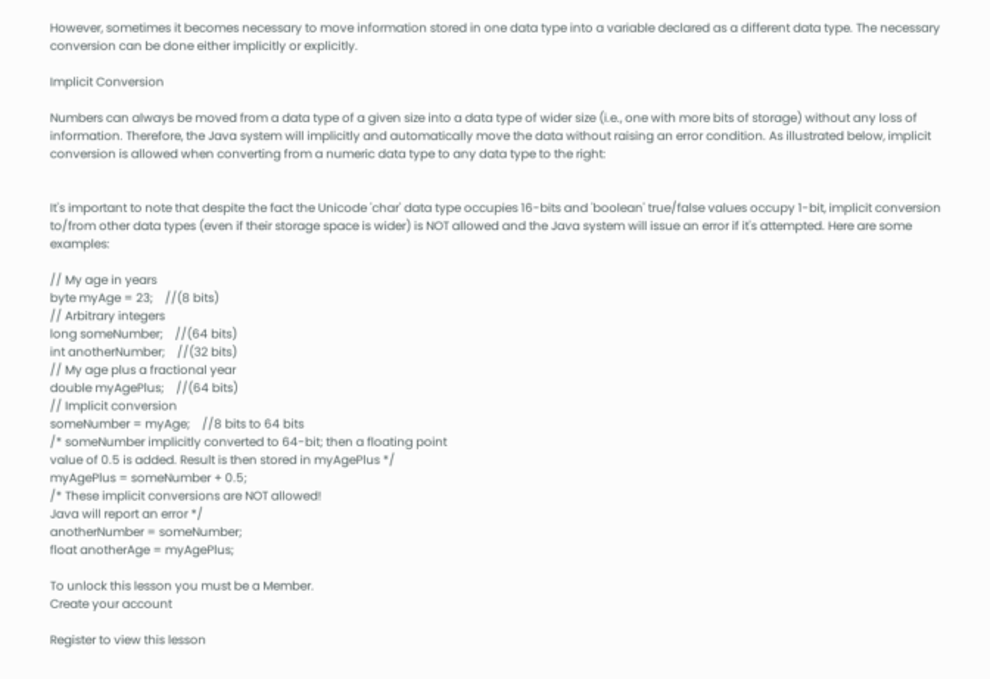However, sometimes it becomes necessary to move information stored in one data type into a variable declared as a different data type. The necessary conversion can be done either implicitly or explicitly.

Implicit Conversion

Numbers can always be moved from a data type of a given size into a data type of wider size (i.e., one with more bits of storage) without any loss of information. Therefore, the Java system will implicitly and automatically move the data without raising an error condition. As illustrated below, implicit conversion is allowed when converting from a numeric data type to any data type to the right:


It's important to note that despite the fact the Unicode 'char' data type occupies 16-bits and 'boolean' true/false values occupy 1-bit, implicit conversion to/from other data types (even if their storage space is wider) is NOT allowed and the Java system will issue an error if it's attempted. Here are some examples:

// My age in years
byte myAge = 23;    //(8 bits)
// Arbitrary integers
long someNumber;    //(64 bits)
int anotherNumber;    //(32 bits)
// My age plus a fractional year
double myAgePlus;    //(64 bits)
// Implicit conversion
someNumber = myAge;    //8 bits to 64 bits
/* someNumber implicitly converted to 64-bit; then a floating point
value of 0.5 is added. Result is then stored in myAgePlus */
myAgePlus = someNumber + 0.5;
/* These implicit conversions are NOT allowed!
Java will report an error */
anotherNumber = someNumber;
float anotherAge = myAgePlus;

To unlock this lesson you must be a Member.
Create your account

Register to view this lesson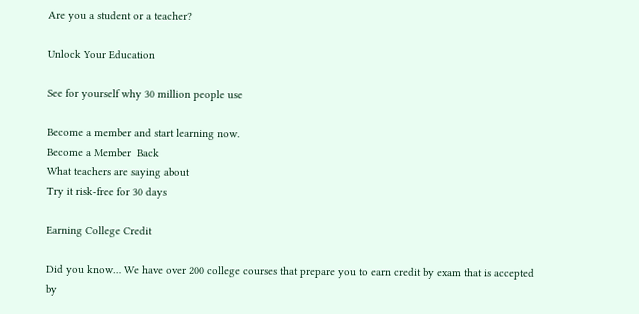Are you a student or a teacher?

Unlock Your Education

See for yourself why 30 million people use

Become a member and start learning now.
Become a Member  Back
What teachers are saying about
Try it risk-free for 30 days

Earning College Credit

Did you know… We have over 200 college courses that prepare you to earn credit by exam that is accepted by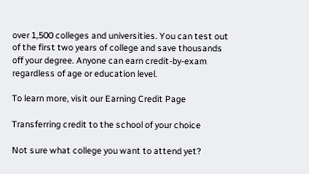over 1,500 colleges and universities. You can test out of the first two years of college and save thousands off your degree. Anyone can earn credit-by-exam regardless of age or education level.

To learn more, visit our Earning Credit Page

Transferring credit to the school of your choice

Not sure what college you want to attend yet?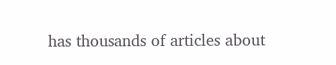has thousands of articles about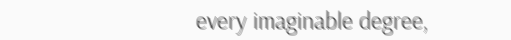every imaginable degree,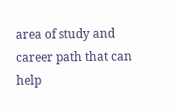area of study and career path that can help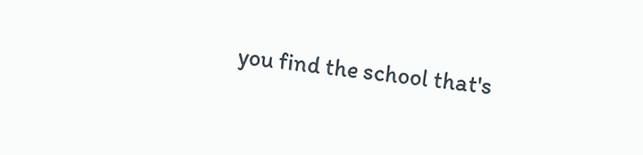you find the school that's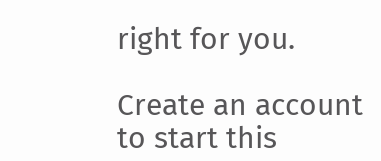right for you.

Create an account to start this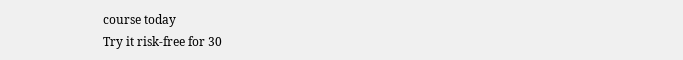course today
Try it risk-free for 30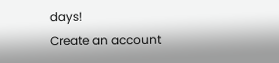days!
Create an account